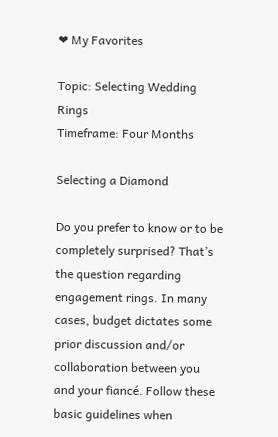❤ My Favorites

Topic: Selecting Wedding Rings
Timeframe: Four Months

Selecting a Diamond

Do you prefer to know or to be completely surprised? That’s the question regarding engagement rings. In many cases, budget dictates some prior discussion and/or collaboration between you and your fiancé. Follow these basic guidelines when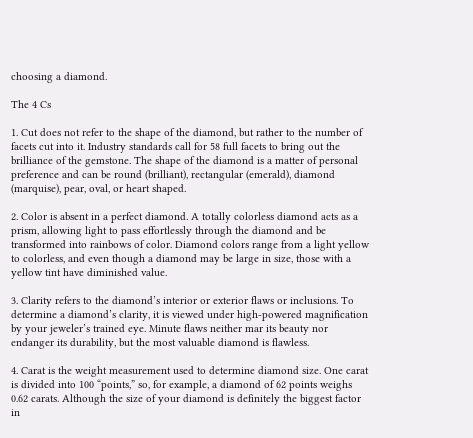choosing a diamond.

The 4 Cs

1. Cut does not refer to the shape of the diamond, but rather to the number of facets cut into it. Industry standards call for 58 full facets to bring out the brilliance of the gemstone. The shape of the diamond is a matter of personal preference and can be round (brilliant), rectangular (emerald), diamond (marquise), pear, oval, or heart shaped.

2. Color is absent in a perfect diamond. A totally colorless diamond acts as a prism, allowing light to pass effortlessly through the diamond and be transformed into rainbows of color. Diamond colors range from a light yellow to colorless, and even though a diamond may be large in size, those with a yellow tint have diminished value.

3. Clarity refers to the diamond’s interior or exterior flaws or inclusions. To determine a diamond’s clarity, it is viewed under high-powered magnification by your jeweler’s trained eye. Minute flaws neither mar its beauty nor endanger its durability, but the most valuable diamond is flawless.

4. Carat is the weight measurement used to determine diamond size. One carat is divided into 100 “points,” so, for example, a diamond of 62 points weighs 0.62 carats. Although the size of your diamond is definitely the biggest factor in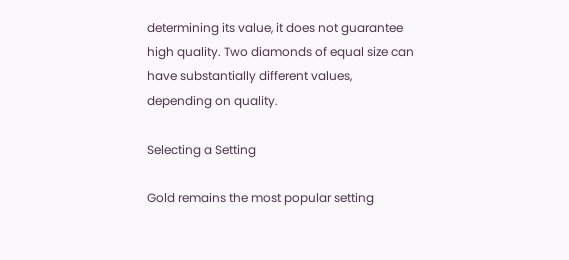determining its value, it does not guarantee high quality. Two diamonds of equal size can have substantially different values, depending on quality.

Selecting a Setting

Gold remains the most popular setting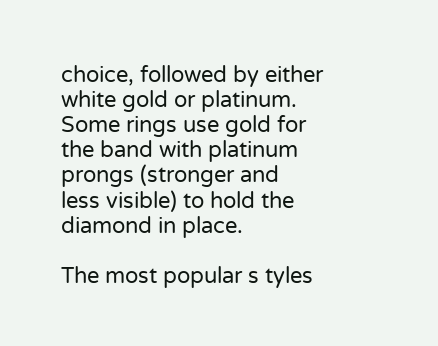choice, followed by either white gold or platinum. Some rings use gold for the band with platinum prongs (stronger and less visible) to hold the diamond in place.

The most popular s tyles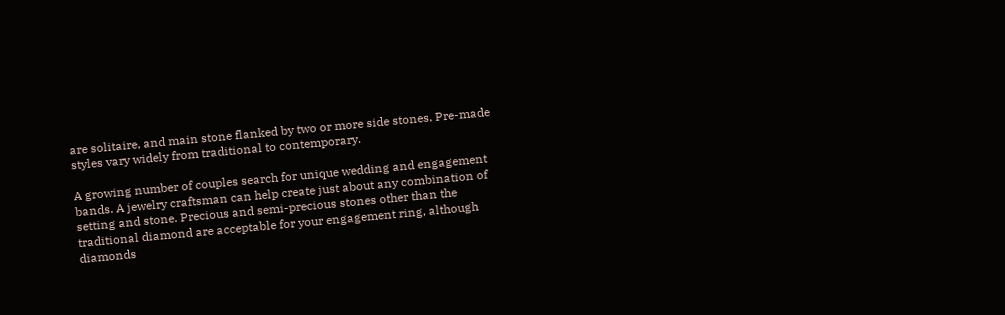are solitaire, and main stone flanked by two or more side stones. Pre-made styles vary widely from traditional to contemporary.

A growing number of couples search for unique wedding and engagement bands. A jewelry craftsman can help create just about any combination of setting and stone. Precious and semi-precious stones other than the traditional diamond are acceptable for your engagement ring, although diamonds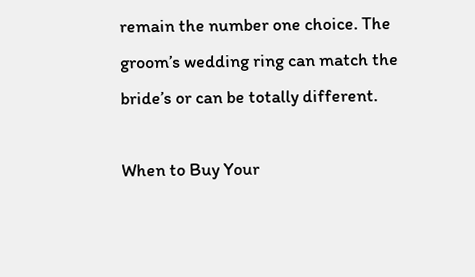remain the number one choice. The groom’s wedding ring can match the bride’s or can be totally different.

When to Buy Your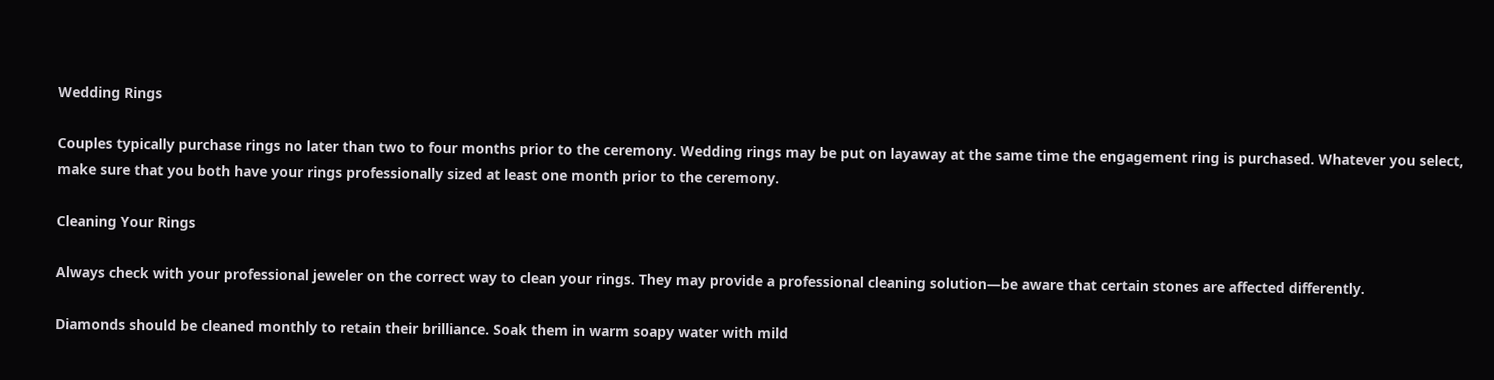Wedding Rings

Couples typically purchase rings no later than two to four months prior to the ceremony. Wedding rings may be put on layaway at the same time the engagement ring is purchased. Whatever you select, make sure that you both have your rings professionally sized at least one month prior to the ceremony.

Cleaning Your Rings

Always check with your professional jeweler on the correct way to clean your rings. They may provide a professional cleaning solution—be aware that certain stones are affected differently.

Diamonds should be cleaned monthly to retain their brilliance. Soak them in warm soapy water with mild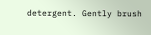detergent. Gently brush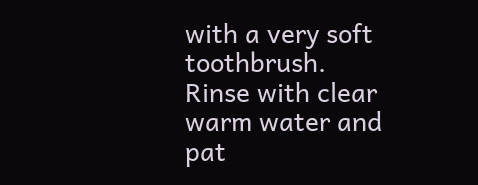with a very soft toothbrush. Rinse with clear warm water and pat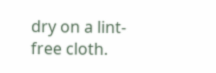dry on a lint-free cloth.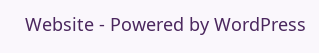Website - Powered by WordPress